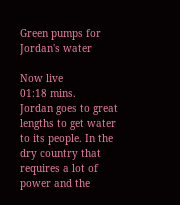Green pumps for Jordan's water

Now live
01:18 mins.
Jordan goes to great lengths to get water to its people. In the dry country that requires a lot of power and the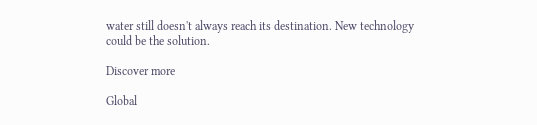water still doesn't always reach its destination. New technology could be the solution.

Discover more

Global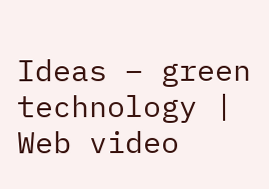Ideas – green technology | Web video